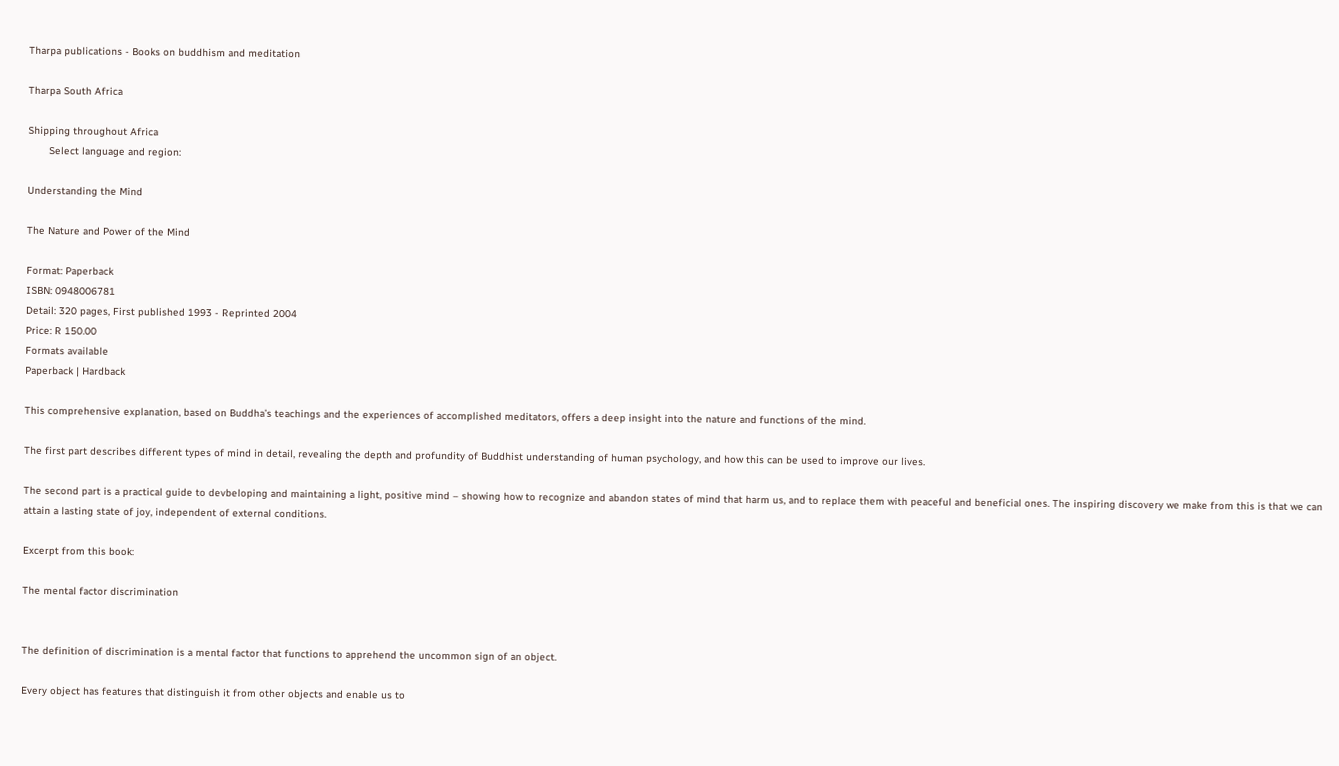Tharpa publications - Books on buddhism and meditation

Tharpa South Africa

Shipping throughout Africa
       Select language and region:

Understanding the Mind

The Nature and Power of the Mind

Format: Paperback
ISBN: 0948006781
Detail: 320 pages, First published 1993 - Reprinted 2004
Price: R 150.00
Formats available
Paperback | Hardback

This comprehensive explanation, based on Buddha’s teachings and the experiences of accomplished meditators, offers a deep insight into the nature and functions of the mind.

The first part describes different types of mind in detail, revealing the depth and profundity of Buddhist understanding of human psychology, and how this can be used to improve our lives.

The second part is a practical guide to devbeloping and maintaining a light, positive mind – showing how to recognize and abandon states of mind that harm us, and to replace them with peaceful and beneficial ones. The inspiring discovery we make from this is that we can attain a lasting state of joy, independent of external conditions.

Excerpt from this book:

The mental factor discrimination


The definition of discrimination is a mental factor that functions to apprehend the uncommon sign of an object.

Every object has features that distinguish it from other objects and enable us to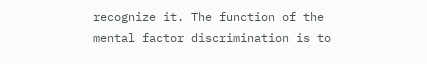recognize it. The function of the mental factor discrimination is to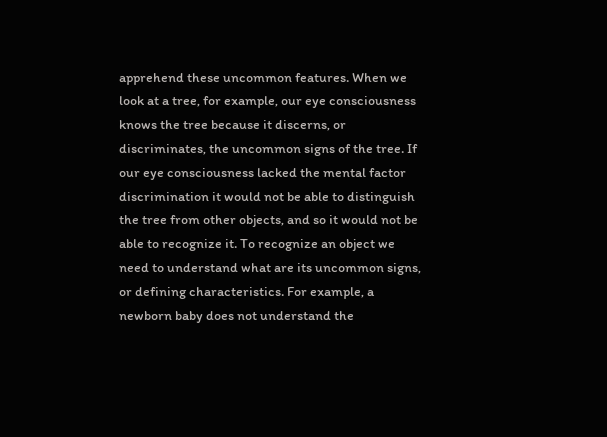apprehend these uncommon features. When we look at a tree, for example, our eye consciousness knows the tree because it discerns, or discriminates, the uncommon signs of the tree. If our eye consciousness lacked the mental factor discrimination it would not be able to distinguish the tree from other objects, and so it would not be able to recognize it. To recognize an object we need to understand what are its uncommon signs, or defining characteristics. For example, a newborn baby does not understand the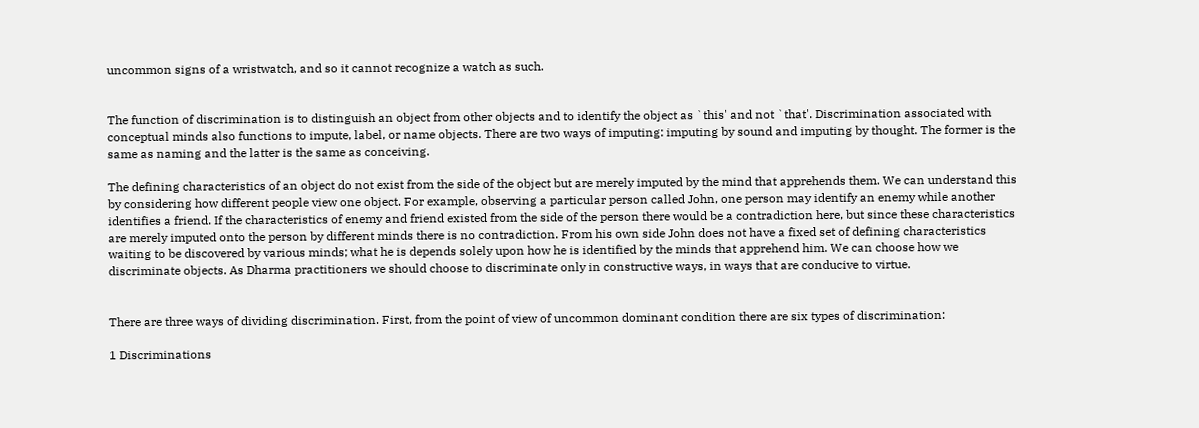uncommon signs of a wristwatch, and so it cannot recognize a watch as such.


The function of discrimination is to distinguish an object from other objects and to identify the object as `this' and not `that'. Discrimination associated with conceptual minds also functions to impute, label, or name objects. There are two ways of imputing: imputing by sound and imputing by thought. The former is the same as naming and the latter is the same as conceiving.

The defining characteristics of an object do not exist from the side of the object but are merely imputed by the mind that apprehends them. We can understand this by considering how different people view one object. For example, observing a particular person called John, one person may identify an enemy while another identifies a friend. If the characteristics of enemy and friend existed from the side of the person there would be a contradiction here, but since these characteristics are merely imputed onto the person by different minds there is no contradiction. From his own side John does not have a fixed set of defining characteristics waiting to be discovered by various minds; what he is depends solely upon how he is identified by the minds that apprehend him. We can choose how we discriminate objects. As Dharma practitioners we should choose to discriminate only in constructive ways, in ways that are conducive to virtue.


There are three ways of dividing discrimination. First, from the point of view of uncommon dominant condition there are six types of discrimination:

1 Discriminations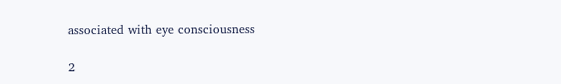associated with eye consciousness

2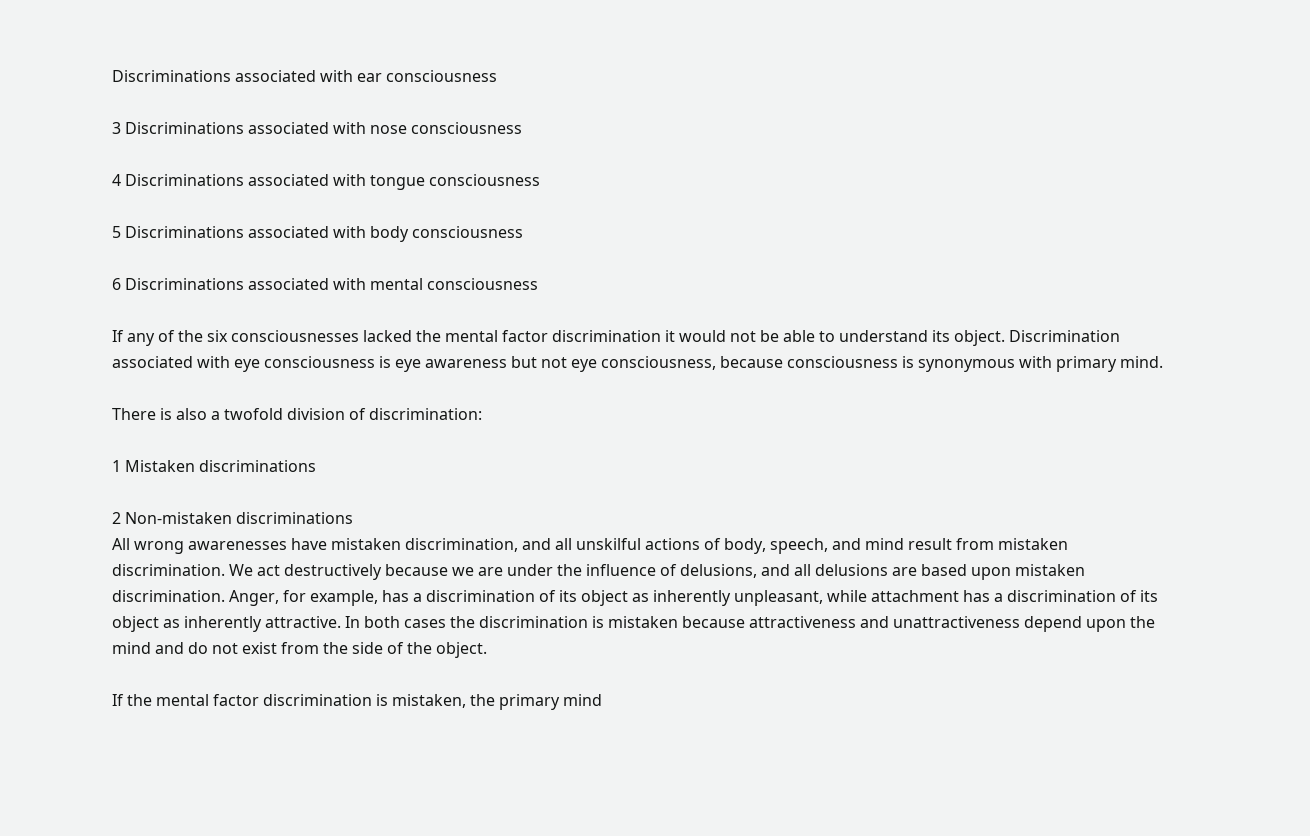Discriminations associated with ear consciousness

3 Discriminations associated with nose consciousness

4 Discriminations associated with tongue consciousness

5 Discriminations associated with body consciousness

6 Discriminations associated with mental consciousness

If any of the six consciousnesses lacked the mental factor discrimination it would not be able to understand its object. Discrimination associated with eye consciousness is eye awareness but not eye consciousness, because consciousness is synonymous with primary mind.

There is also a twofold division of discrimination:

1 Mistaken discriminations

2 Non-mistaken discriminations
All wrong awarenesses have mistaken discrimination, and all unskilful actions of body, speech, and mind result from mistaken discrimination. We act destructively because we are under the influence of delusions, and all delusions are based upon mistaken discrimination. Anger, for example, has a discrimination of its object as inherently unpleasant, while attachment has a discrimination of its object as inherently attractive. In both cases the discrimination is mistaken because attractiveness and unattractiveness depend upon the mind and do not exist from the side of the object.

If the mental factor discrimination is mistaken, the primary mind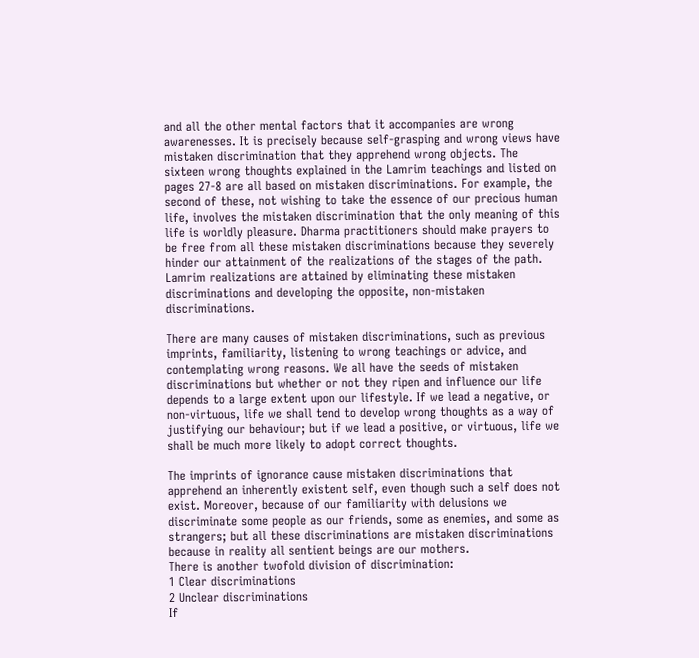and all the other mental factors that it accompanies are wrong awarenesses. It is precisely because self-grasping and wrong views have mistaken discrimination that they apprehend wrong objects. The sixteen wrong thoughts explained in the Lamrim teachings and listed on pages 27-8 are all based on mistaken discriminations. For example, the second of these, not wishing to take the essence of our precious human life, involves the mistaken discrimination that the only meaning of this life is worldly pleasure. Dharma practitioners should make prayers to be free from all these mistaken discriminations because they severely hinder our attainment of the realizations of the stages of the path. Lamrim realizations are attained by eliminating these mistaken discriminations and developing the opposite, non-mistaken discriminations.

There are many causes of mistaken discriminations, such as previous imprints, familiarity, listening to wrong teachings or advice, and contemplating wrong reasons. We all have the seeds of mistaken discriminations but whether or not they ripen and influence our life depends to a large extent upon our lifestyle. If we lead a negative, or non-virtuous, life we shall tend to develop wrong thoughts as a way of justifying our behaviour; but if we lead a positive, or virtuous, life we shall be much more likely to adopt correct thoughts.

The imprints of ignorance cause mistaken discriminations that apprehend an inherently existent self, even though such a self does not exist. Moreover, because of our familiarity with delusions we discriminate some people as our friends, some as enemies, and some as strangers; but all these discriminations are mistaken discriminations because in reality all sentient beings are our mothers.
There is another twofold division of discrimination:
1 Clear discriminations
2 Unclear discriminations
If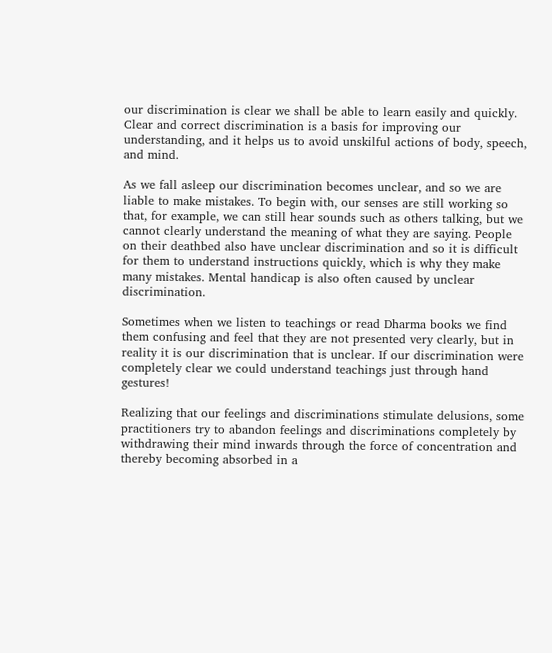our discrimination is clear we shall be able to learn easily and quickly. Clear and correct discrimination is a basis for improving our understanding, and it helps us to avoid unskilful actions of body, speech, and mind.

As we fall asleep our discrimination becomes unclear, and so we are liable to make mistakes. To begin with, our senses are still working so that, for example, we can still hear sounds such as others talking, but we cannot clearly understand the meaning of what they are saying. People on their deathbed also have unclear discrimination and so it is difficult for them to understand instructions quickly, which is why they make many mistakes. Mental handicap is also often caused by unclear discrimination.

Sometimes when we listen to teachings or read Dharma books we find them confusing and feel that they are not presented very clearly, but in reality it is our discrimination that is unclear. If our discrimination were completely clear we could understand teachings just through hand gestures!

Realizing that our feelings and discriminations stimulate delusions, some practitioners try to abandon feelings and discriminations completely by withdrawing their mind inwards through the force of concentration and thereby becoming absorbed in a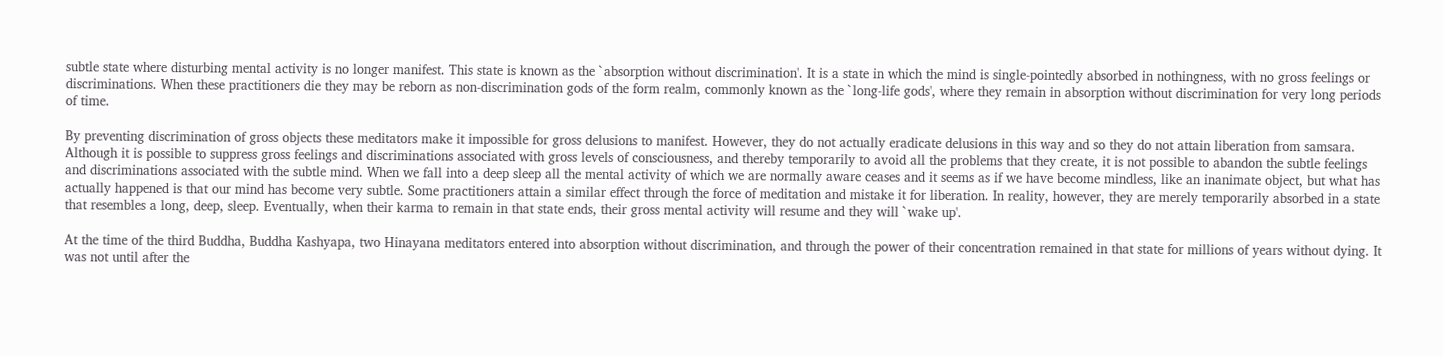subtle state where disturbing mental activity is no longer manifest. This state is known as the `absorption without discrimination'. It is a state in which the mind is single-pointedly absorbed in nothingness, with no gross feelings or discriminations. When these practitioners die they may be reborn as non-discrimination gods of the form realm, commonly known as the `long-life gods', where they remain in absorption without discrimination for very long periods of time.

By preventing discrimination of gross objects these meditators make it impossible for gross delusions to manifest. However, they do not actually eradicate delusions in this way and so they do not attain liberation from samsara. Although it is possible to suppress gross feelings and discriminations associated with gross levels of consciousness, and thereby temporarily to avoid all the problems that they create, it is not possible to abandon the subtle feelings and discriminations associated with the subtle mind. When we fall into a deep sleep all the mental activity of which we are normally aware ceases and it seems as if we have become mindless, like an inanimate object, but what has actually happened is that our mind has become very subtle. Some practitioners attain a similar effect through the force of meditation and mistake it for liberation. In reality, however, they are merely temporarily absorbed in a state that resembles a long, deep, sleep. Eventually, when their karma to remain in that state ends, their gross mental activity will resume and they will `wake up'.

At the time of the third Buddha, Buddha Kashyapa, two Hinayana meditators entered into absorption without discrimination, and through the power of their concentration remained in that state for millions of years without dying. It was not until after the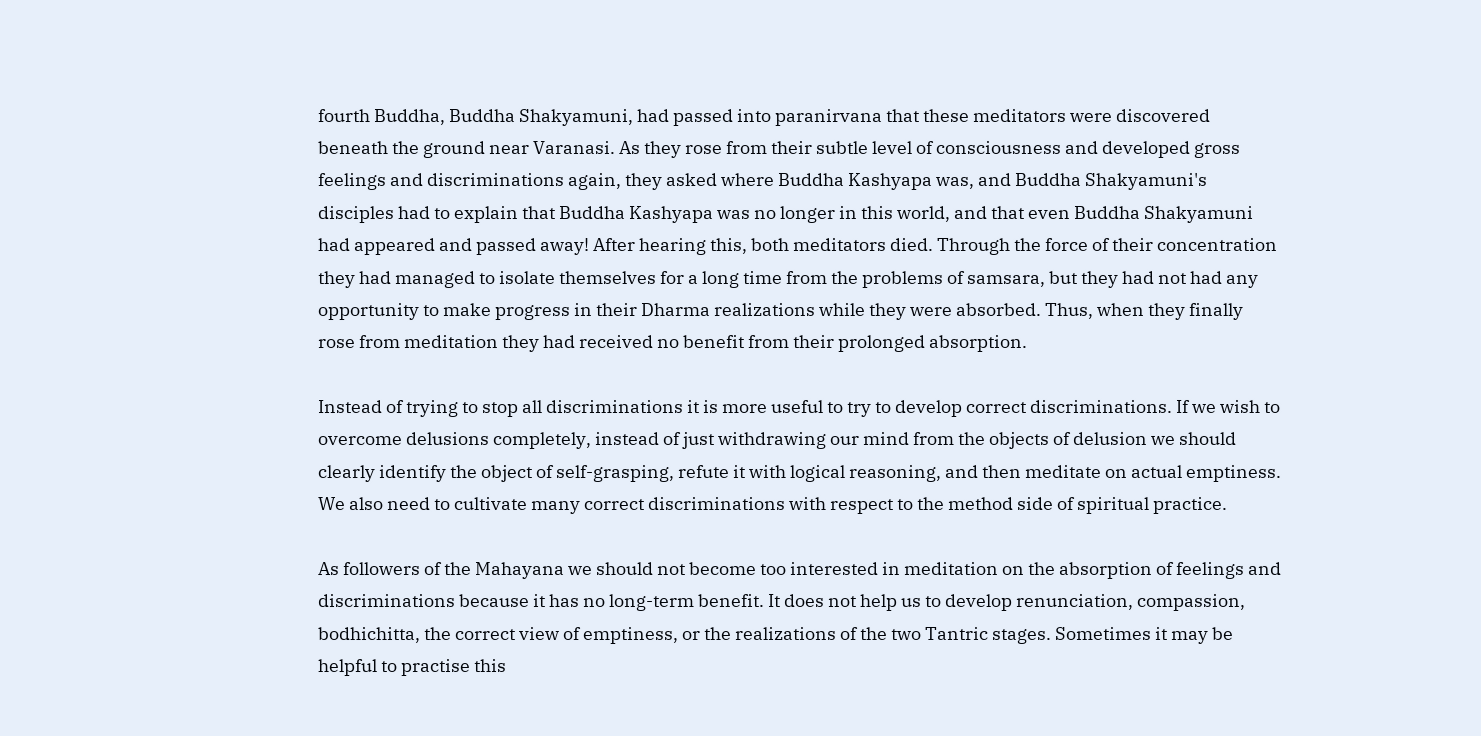fourth Buddha, Buddha Shakyamuni, had passed into paranirvana that these meditators were discovered beneath the ground near Varanasi. As they rose from their subtle level of consciousness and developed gross feelings and discriminations again, they asked where Buddha Kashyapa was, and Buddha Shakyamuni's disciples had to explain that Buddha Kashyapa was no longer in this world, and that even Buddha Shakyamuni had appeared and passed away! After hearing this, both meditators died. Through the force of their concentration they had managed to isolate themselves for a long time from the problems of samsara, but they had not had any opportunity to make progress in their Dharma realizations while they were absorbed. Thus, when they finally rose from meditation they had received no benefit from their prolonged absorption.

Instead of trying to stop all discriminations it is more useful to try to develop correct discriminations. If we wish to overcome delusions completely, instead of just withdrawing our mind from the objects of delusion we should clearly identify the object of self-grasping, refute it with logical reasoning, and then meditate on actual emptiness. We also need to cultivate many correct discriminations with respect to the method side of spiritual practice.

As followers of the Mahayana we should not become too interested in meditation on the absorption of feelings and discriminations because it has no long-term benefit. It does not help us to develop renunciation, compassion, bodhichitta, the correct view of emptiness, or the realizations of the two Tantric stages. Sometimes it may be helpful to practise this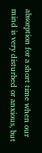absorption for a short time when our mind is very disturbed or anxious, but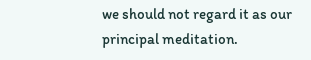we should not regard it as our principal meditation.